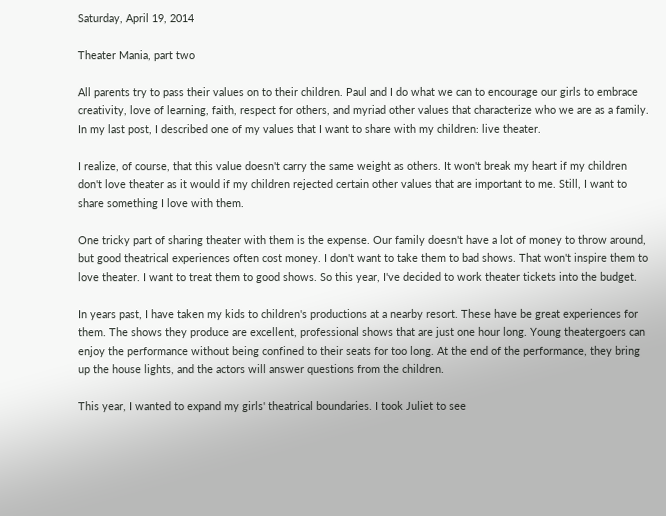Saturday, April 19, 2014

Theater Mania, part two

All parents try to pass their values on to their children. Paul and I do what we can to encourage our girls to embrace creativity, love of learning, faith, respect for others, and myriad other values that characterize who we are as a family. In my last post, I described one of my values that I want to share with my children: live theater.

I realize, of course, that this value doesn't carry the same weight as others. It won't break my heart if my children don't love theater as it would if my children rejected certain other values that are important to me. Still, I want to share something I love with them.

One tricky part of sharing theater with them is the expense. Our family doesn't have a lot of money to throw around, but good theatrical experiences often cost money. I don't want to take them to bad shows. That won't inspire them to love theater. I want to treat them to good shows. So this year, I've decided to work theater tickets into the budget.

In years past, I have taken my kids to children's productions at a nearby resort. These have be great experiences for them. The shows they produce are excellent, professional shows that are just one hour long. Young theatergoers can enjoy the performance without being confined to their seats for too long. At the end of the performance, they bring up the house lights, and the actors will answer questions from the children.

This year, I wanted to expand my girls' theatrical boundaries. I took Juliet to see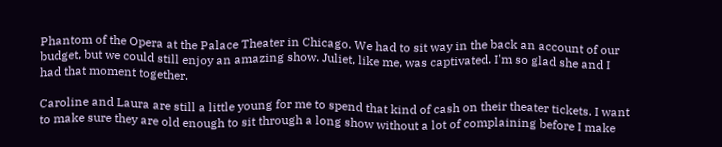Phantom of the Opera at the Palace Theater in Chicago. We had to sit way in the back an account of our budget, but we could still enjoy an amazing show. Juliet, like me, was captivated. I'm so glad she and I had that moment together.

Caroline and Laura are still a little young for me to spend that kind of cash on their theater tickets. I want to make sure they are old enough to sit through a long show without a lot of complaining before I make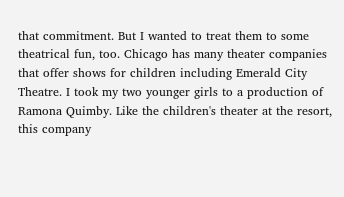that commitment. But I wanted to treat them to some theatrical fun, too. Chicago has many theater companies that offer shows for children including Emerald City Theatre. I took my two younger girls to a production of Ramona Quimby. Like the children's theater at the resort, this company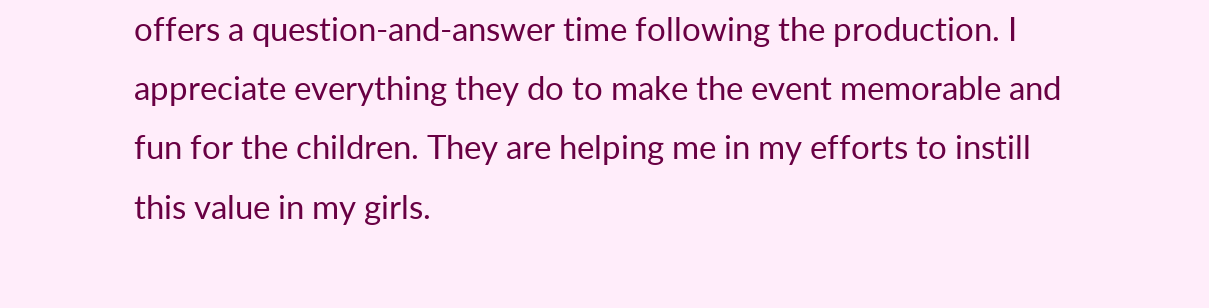offers a question-and-answer time following the production. I appreciate everything they do to make the event memorable and fun for the children. They are helping me in my efforts to instill this value in my girls.